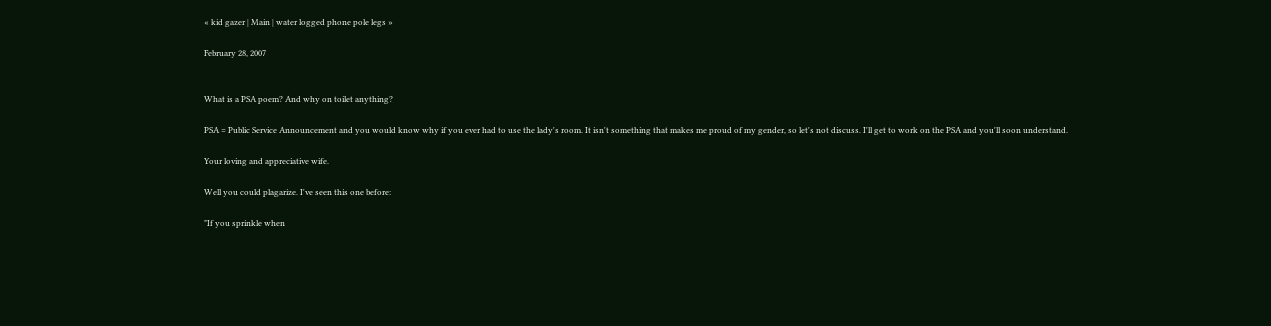« kid gazer | Main | water logged phone pole legs »

February 28, 2007


What is a PSA poem? And why on toilet anything?

PSA = Public Service Announcement and you would know why if you ever had to use the lady's room. It isn't something that makes me proud of my gender, so let's not discuss. I'll get to work on the PSA and you'll soon understand.

Your loving and appreciative wife.

Well you could plagarize. I've seen this one before:

"If you sprinkle when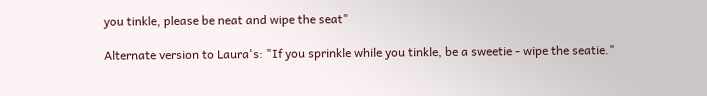you tinkle, please be neat and wipe the seat"

Alternate version to Laura's: "If you sprinkle while you tinkle, be a sweetie - wipe the seatie."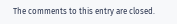The comments to this entry are closed.